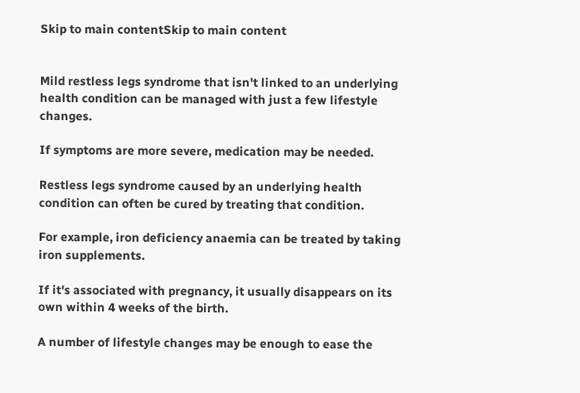Skip to main contentSkip to main content


Mild restless legs syndrome that isn't linked to an underlying health condition can be managed with just a few lifestyle changes.

If symptoms are more severe, medication may be needed.

Restless legs syndrome caused by an underlying health condition can often be cured by treating that condition.

For example, iron deficiency anaemia can be treated by taking iron supplements.

If it's associated with pregnancy, it usually disappears on its own within 4 weeks of the birth.

A number of lifestyle changes may be enough to ease the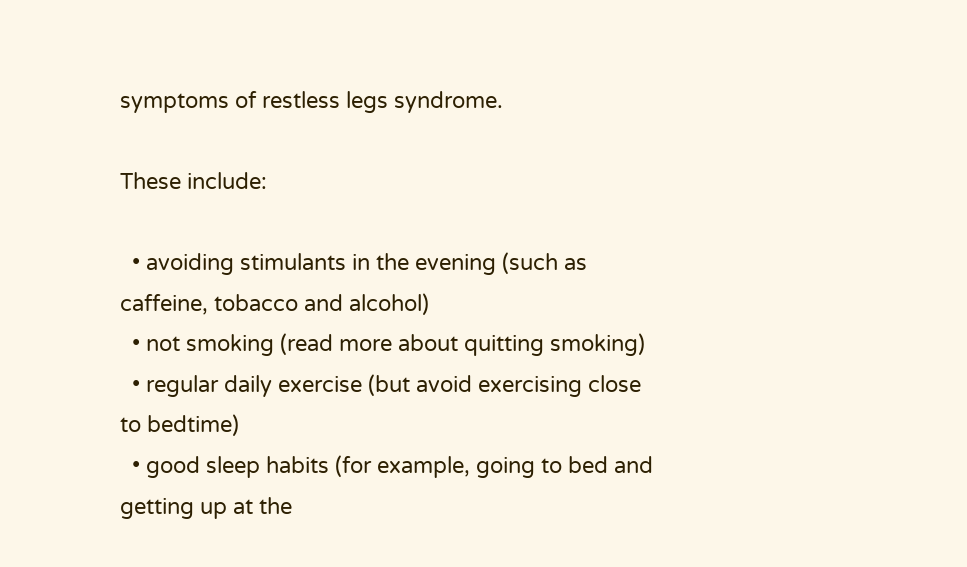symptoms of restless legs syndrome.

These include:

  • avoiding stimulants in the evening (such as caffeine, tobacco and alcohol)
  • not smoking (read more about quitting smoking)
  • regular daily exercise (but avoid exercising close to bedtime)
  • good sleep habits (for example, going to bed and getting up at the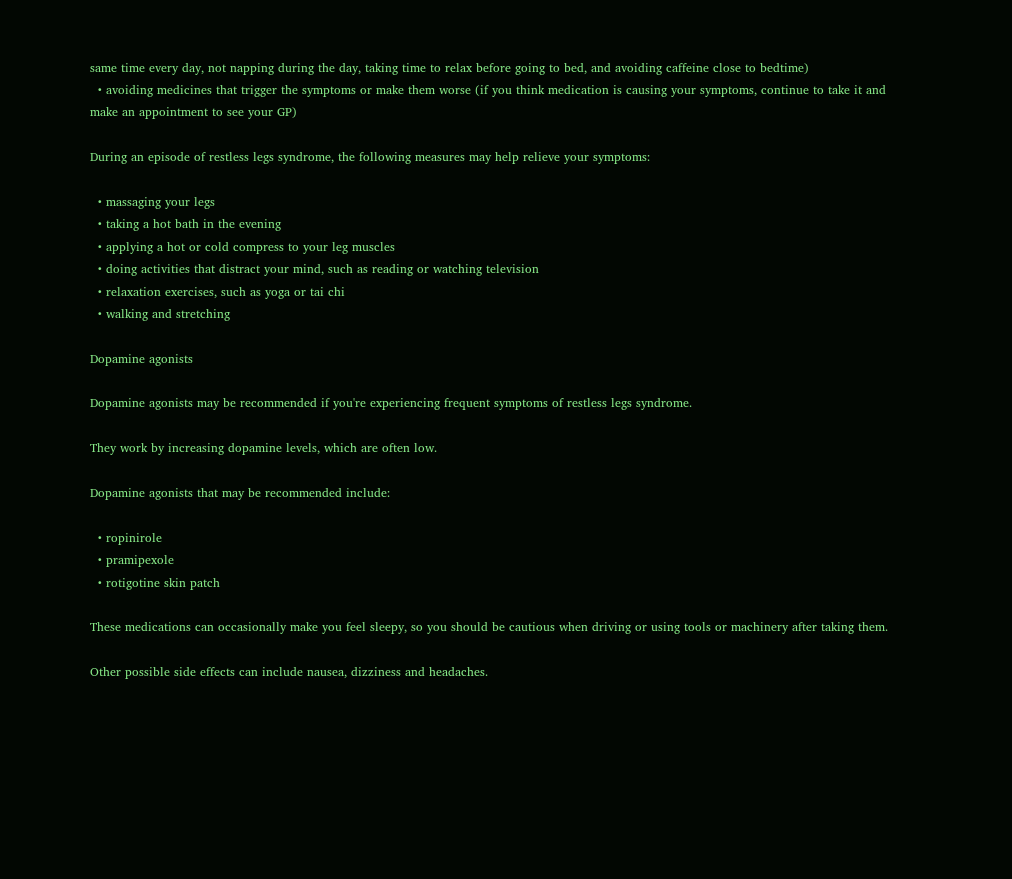same time every day, not napping during the day, taking time to relax before going to bed, and avoiding caffeine close to bedtime)
  • avoiding medicines that trigger the symptoms or make them worse (if you think medication is causing your symptoms, continue to take it and make an appointment to see your GP)

During an episode of restless legs syndrome, the following measures may help relieve your symptoms:

  • massaging your legs
  • taking a hot bath in the evening
  • applying a hot or cold compress to your leg muscles
  • doing activities that distract your mind, such as reading or watching television
  • relaxation exercises, such as yoga or tai chi
  • walking and stretching

Dopamine agonists

Dopamine agonists may be recommended if you're experiencing frequent symptoms of restless legs syndrome.

They work by increasing dopamine levels, which are often low.

Dopamine agonists that may be recommended include:

  • ropinirole
  • pramipexole
  • rotigotine skin patch

These medications can occasionally make you feel sleepy, so you should be cautious when driving or using tools or machinery after taking them.

Other possible side effects can include nausea, dizziness and headaches.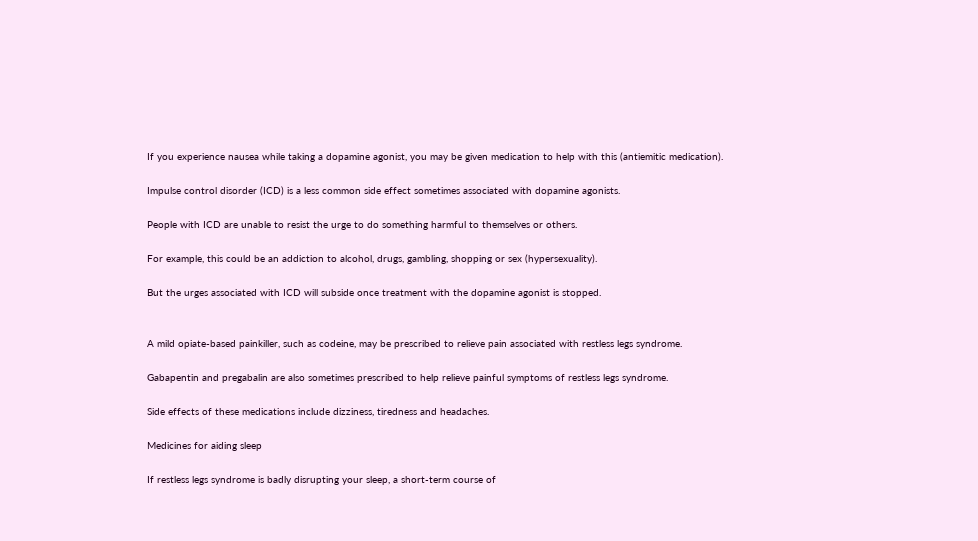If you experience nausea while taking a dopamine agonist, you may be given medication to help with this (antiemitic medication).

Impulse control disorder (ICD) is a less common side effect sometimes associated with dopamine agonists.

People with ICD are unable to resist the urge to do something harmful to themselves or others.

For example, this could be an addiction to alcohol, drugs, gambling, shopping or sex (hypersexuality).

But the urges associated with ICD will subside once treatment with the dopamine agonist is stopped.


A mild opiate-based painkiller, such as codeine, may be prescribed to relieve pain associated with restless legs syndrome.

Gabapentin and pregabalin are also sometimes prescribed to help relieve painful symptoms of restless legs syndrome.

Side effects of these medications include dizziness, tiredness and headaches.

Medicines for aiding sleep

If restless legs syndrome is badly disrupting your sleep, a short-term course of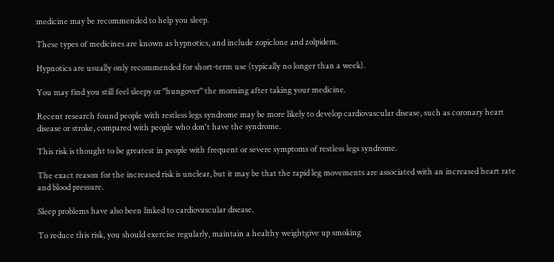medicine may be recommended to help you sleep.

These types of medicines are known as hypnotics, and include zopiclone and zolpidem.

Hypnotics are usually only recommended for short-term use (typically no longer than a week).

You may find you still feel sleepy or "hungover" the morning after taking your medicine.

Recent research found people with restless legs syndrome may be more likely to develop cardiovascular disease, such as coronary heart disease or stroke, compared with people who don't have the syndrome.

This risk is thought to be greatest in people with frequent or severe symptoms of restless legs syndrome.

The exact reason for the increased risk is unclear, but it may be that the rapid leg movements are associated with an increased heart rate and blood pressure.

Sleep problems have also been linked to cardiovascular disease.

To reduce this risk, you should exercise regularly, maintain a healthy weightgive up smoking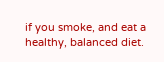if you smoke, and eat a healthy, balanced diet.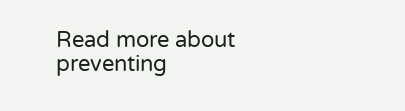Read more about preventing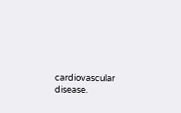cardiovascular disease.